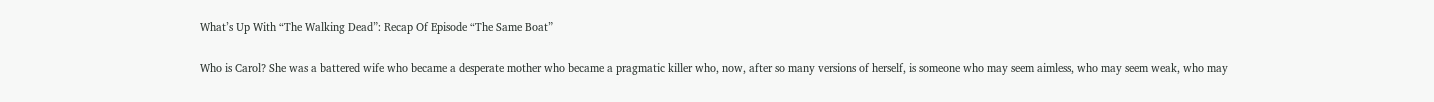What’s Up With “The Walking Dead”: Recap Of Episode “The Same Boat”

Who is Carol? She was a battered wife who became a desperate mother who became a pragmatic killer who, now, after so many versions of herself, is someone who may seem aimless, who may seem weak, who may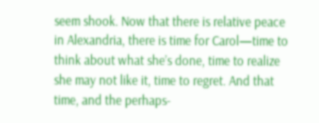seem shook. Now that there is relative peace in Alexandria, there is time for Carol—time to think about what she’s done, time to realize she may not like it, time to regret. And that time, and the perhaps-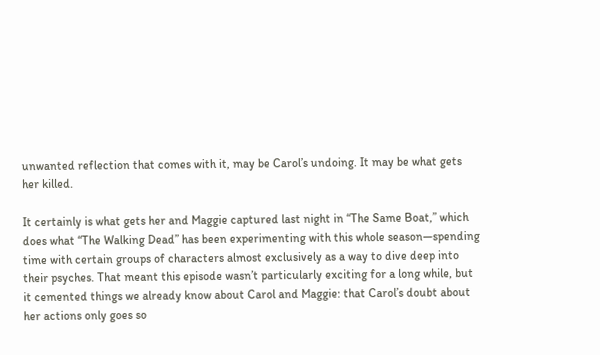unwanted reflection that comes with it, may be Carol’s undoing. It may be what gets her killed.

It certainly is what gets her and Maggie captured last night in “The Same Boat,” which does what “The Walking Dead” has been experimenting with this whole season—spending time with certain groups of characters almost exclusively as a way to dive deep into their psyches. That meant this episode wasn’t particularly exciting for a long while, but it cemented things we already know about Carol and Maggie: that Carol’s doubt about her actions only goes so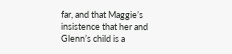far, and that Maggie’s insistence that her and Glenn’s child is a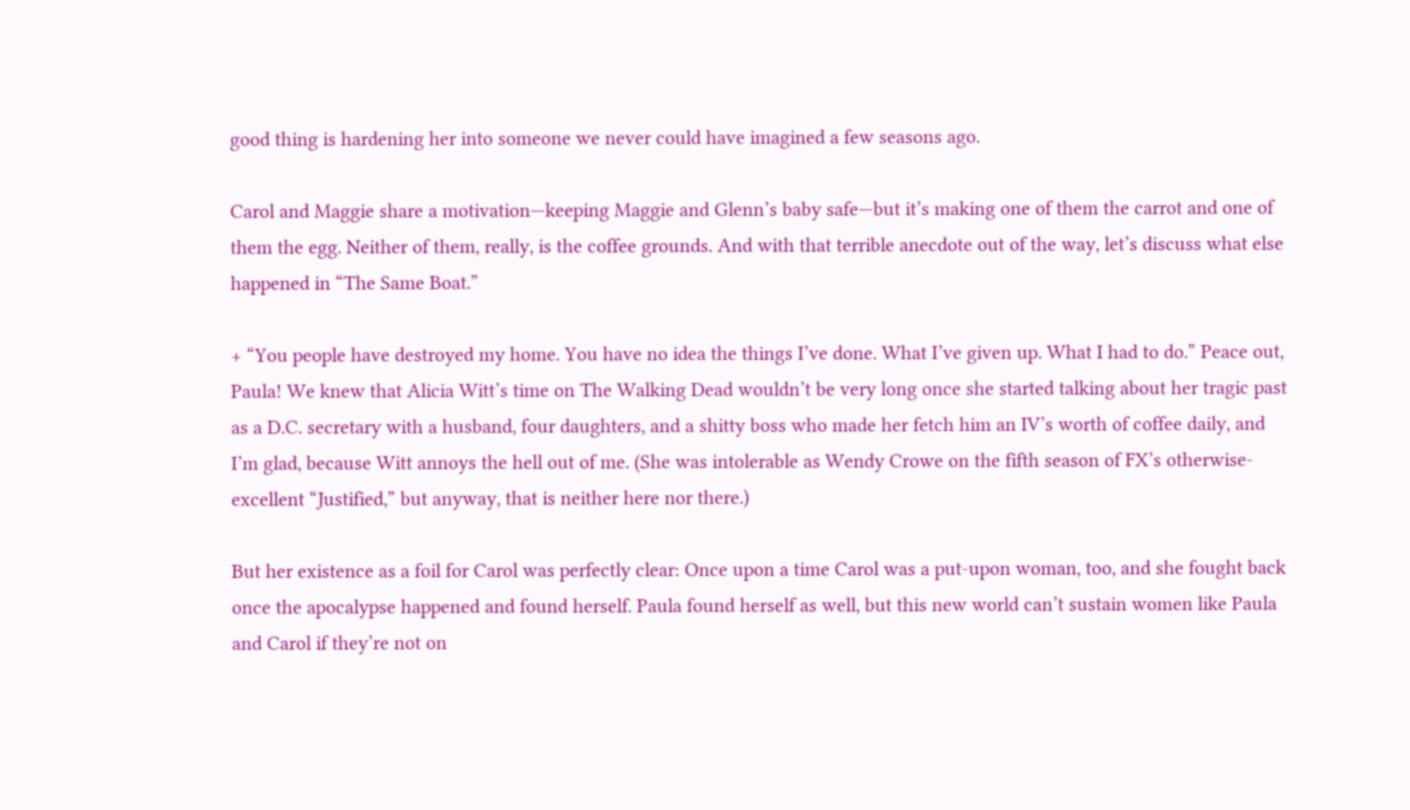good thing is hardening her into someone we never could have imagined a few seasons ago.

Carol and Maggie share a motivation—keeping Maggie and Glenn’s baby safe—but it’s making one of them the carrot and one of them the egg. Neither of them, really, is the coffee grounds. And with that terrible anecdote out of the way, let’s discuss what else happened in “The Same Boat.”

+ “You people have destroyed my home. You have no idea the things I’ve done. What I’ve given up. What I had to do.” Peace out, Paula! We knew that Alicia Witt’s time on The Walking Dead wouldn’t be very long once she started talking about her tragic past as a D.C. secretary with a husband, four daughters, and a shitty boss who made her fetch him an IV’s worth of coffee daily, and I’m glad, because Witt annoys the hell out of me. (She was intolerable as Wendy Crowe on the fifth season of FX’s otherwise-excellent “Justified,” but anyway, that is neither here nor there.)

But her existence as a foil for Carol was perfectly clear: Once upon a time Carol was a put-upon woman, too, and she fought back once the apocalypse happened and found herself. Paula found herself as well, but this new world can’t sustain women like Paula and Carol if they’re not on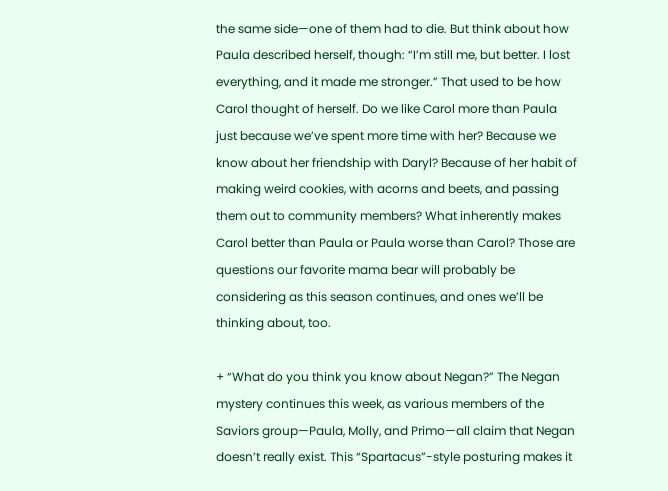the same side—one of them had to die. But think about how Paula described herself, though: “I’m still me, but better. I lost everything, and it made me stronger.” That used to be how Carol thought of herself. Do we like Carol more than Paula just because we’ve spent more time with her? Because we know about her friendship with Daryl? Because of her habit of making weird cookies, with acorns and beets, and passing them out to community members? What inherently makes Carol better than Paula or Paula worse than Carol? Those are questions our favorite mama bear will probably be considering as this season continues, and ones we’ll be thinking about, too.

+ “What do you think you know about Negan?” The Negan mystery continues this week, as various members of the Saviors group—Paula, Molly, and Primo—all claim that Negan doesn’t really exist. This “Spartacus”-style posturing makes it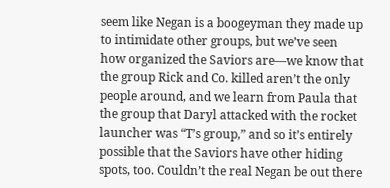seem like Negan is a boogeyman they made up to intimidate other groups, but we’ve seen how organized the Saviors are—we know that the group Rick and Co. killed aren’t the only people around, and we learn from Paula that the group that Daryl attacked with the rocket launcher was “T’s group,” and so it’s entirely possible that the Saviors have other hiding spots, too. Couldn’t the real Negan be out there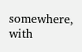somewhere, with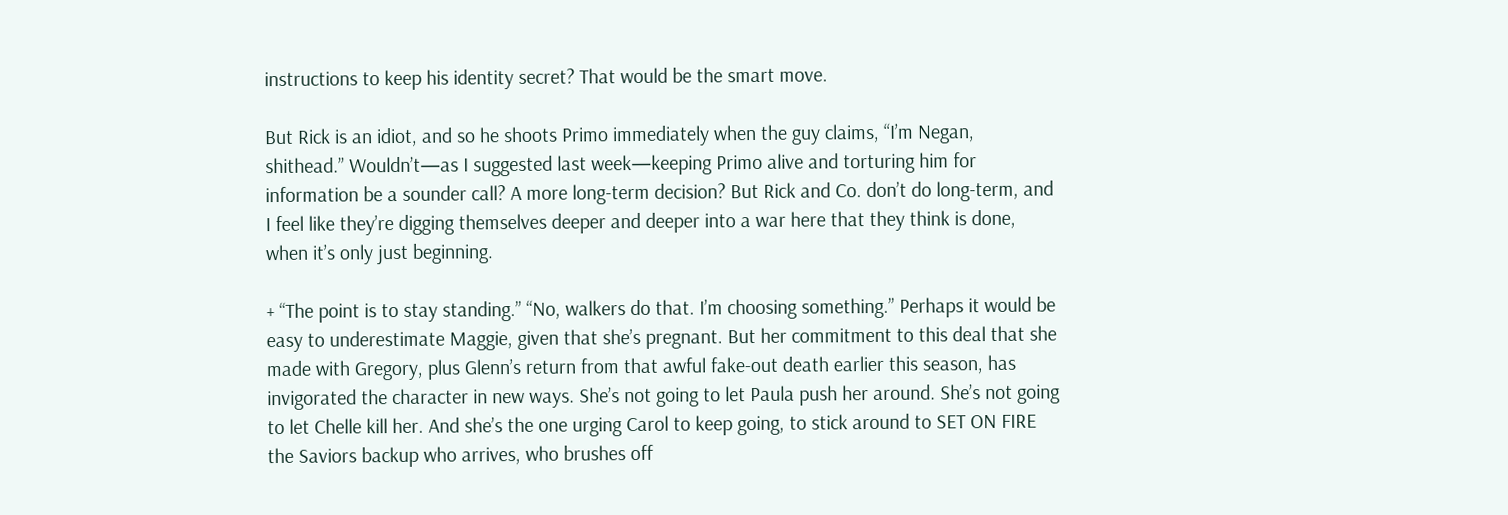instructions to keep his identity secret? That would be the smart move.

But Rick is an idiot, and so he shoots Primo immediately when the guy claims, “I’m Negan, shithead.” Wouldn’t—as I suggested last week—keeping Primo alive and torturing him for information be a sounder call? A more long-term decision? But Rick and Co. don’t do long-term, and I feel like they’re digging themselves deeper and deeper into a war here that they think is done, when it’s only just beginning.

+ “The point is to stay standing.” “No, walkers do that. I’m choosing something.” Perhaps it would be easy to underestimate Maggie, given that she’s pregnant. But her commitment to this deal that she made with Gregory, plus Glenn’s return from that awful fake-out death earlier this season, has invigorated the character in new ways. She’s not going to let Paula push her around. She’s not going to let Chelle kill her. And she’s the one urging Carol to keep going, to stick around to SET ON FIRE the Saviors backup who arrives, who brushes off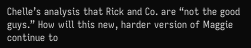Chelle’s analysis that Rick and Co. are “not the good guys.” How will this new, harder version of Maggie continue to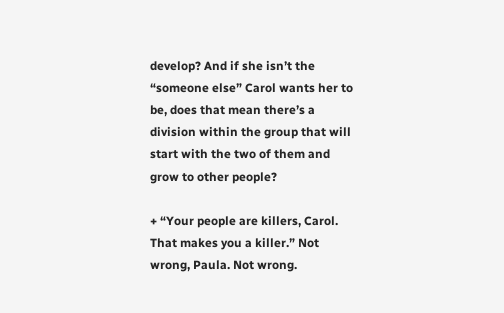develop? And if she isn’t the “someone else” Carol wants her to be, does that mean there’s a division within the group that will start with the two of them and grow to other people?

+ “Your people are killers, Carol. That makes you a killer.” Not wrong, Paula. Not wrong.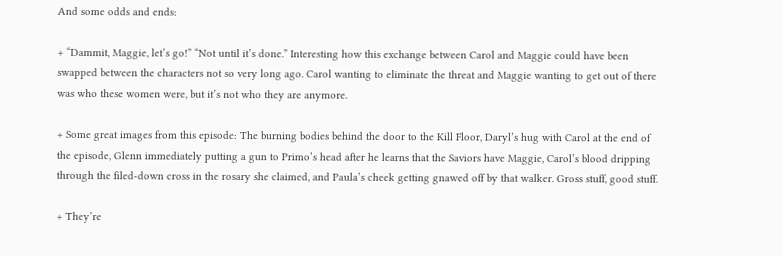And some odds and ends:

+ “Dammit, Maggie, let’s go!” “Not until it’s done.” Interesting how this exchange between Carol and Maggie could have been swapped between the characters not so very long ago. Carol wanting to eliminate the threat and Maggie wanting to get out of there was who these women were, but it’s not who they are anymore.

+ Some great images from this episode: The burning bodies behind the door to the Kill Floor, Daryl’s hug with Carol at the end of the episode, Glenn immediately putting a gun to Primo’s head after he learns that the Saviors have Maggie, Carol’s blood dripping through the filed-down cross in the rosary she claimed, and Paula’s cheek getting gnawed off by that walker. Gross stuff, good stuff.

+ They’re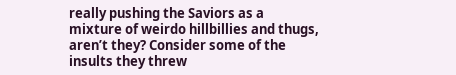really pushing the Saviors as a mixture of weirdo hillbillies and thugs, aren’t they? Consider some of the insults they threw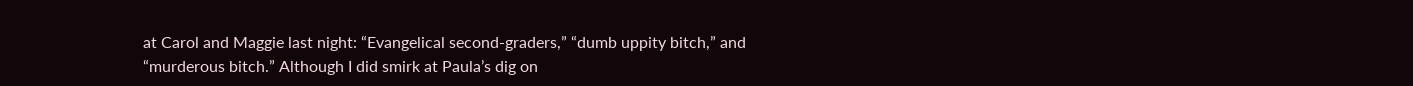at Carol and Maggie last night: “Evangelical second-graders,” “dumb uppity bitch,” and “murderous bitch.” Although I did smirk at Paula’s dig on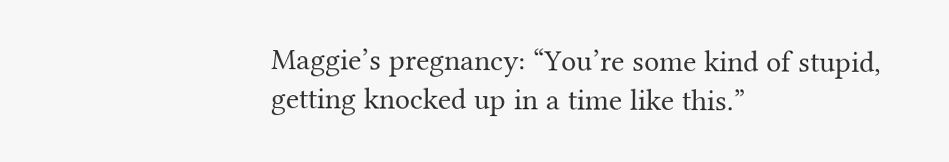Maggie’s pregnancy: “You’re some kind of stupid, getting knocked up in a time like this.”